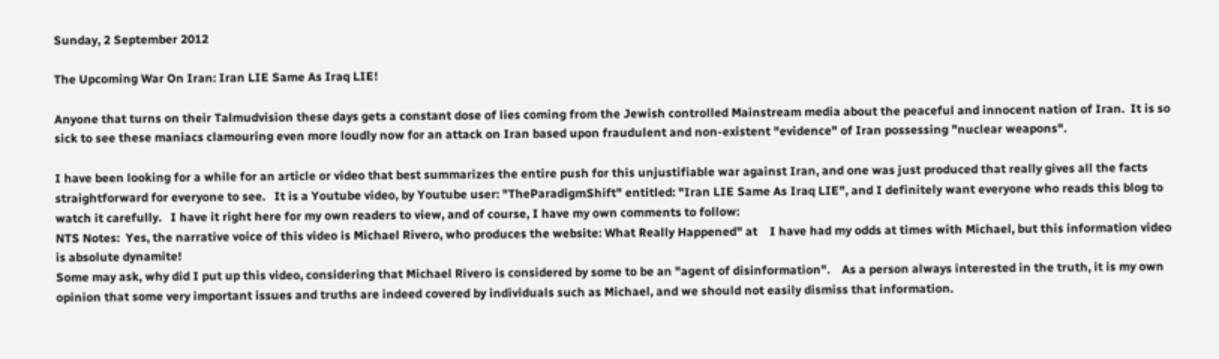Sunday, 2 September 2012

The Upcoming War On Iran: Iran LIE Same As Iraq LIE!

Anyone that turns on their Talmudvision these days gets a constant dose of lies coming from the Jewish controlled Mainstream media about the peaceful and innocent nation of Iran.  It is so sick to see these maniacs clamouring even more loudly now for an attack on Iran based upon fraudulent and non-existent "evidence" of Iran possessing "nuclear weapons".

I have been looking for a while for an article or video that best summarizes the entire push for this unjustifiable war against Iran, and one was just produced that really gives all the facts straightforward for everyone to see.   It is a Youtube video, by Youtube user: "TheParadigmShift" entitled: "Iran LIE Same As Iraq LIE", and I definitely want everyone who reads this blog to watch it carefully.   I have it right here for my own readers to view, and of course, I have my own comments to follow:
NTS Notes:  Yes, the narrative voice of this video is Michael Rivero, who produces the website: What Really Happened" at    I have had my odds at times with Michael, but this information video is absolute dynamite!
Some may ask, why did I put up this video, considering that Michael Rivero is considered by some to be an "agent of disinformation".    As a person always interested in the truth, it is my own opinion that some very important issues and truths are indeed covered by individuals such as Michael, and we should not easily dismiss that information.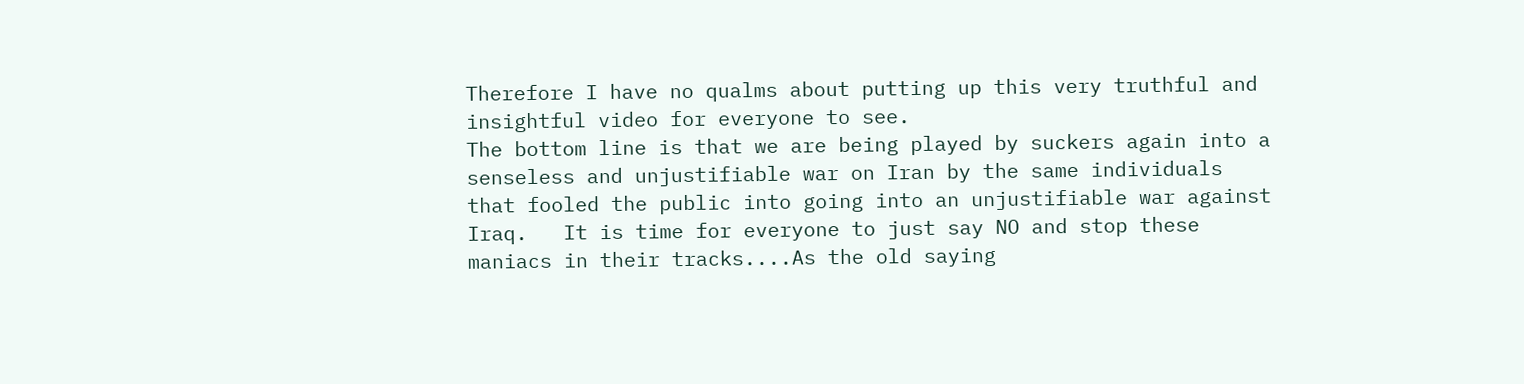Therefore I have no qualms about putting up this very truthful and insightful video for everyone to see.
The bottom line is that we are being played by suckers again into a senseless and unjustifiable war on Iran by the same individuals that fooled the public into going into an unjustifiable war against Iraq.   It is time for everyone to just say NO and stop these maniacs in their tracks....As the old saying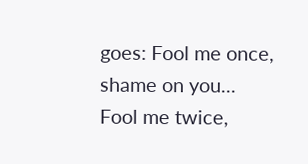goes: Fool me once, shame on you... Fool me twice,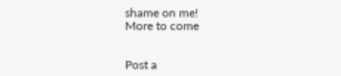shame on me!
More to come


Post a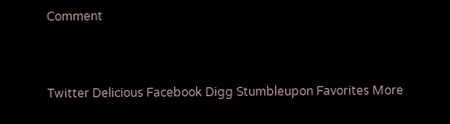Comment


Twitter Delicious Facebook Digg Stumbleupon Favorites More